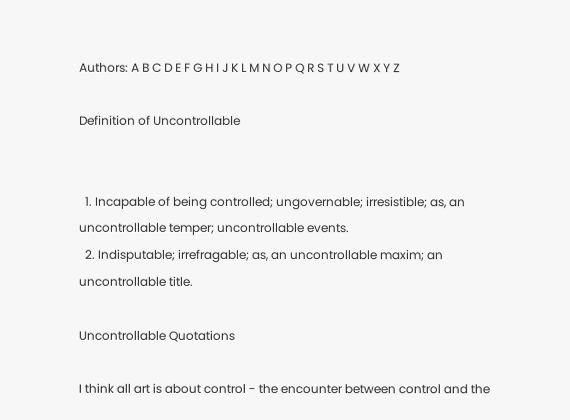Authors: A B C D E F G H I J K L M N O P Q R S T U V W X Y Z

Definition of Uncontrollable


  1. Incapable of being controlled; ungovernable; irresistible; as, an uncontrollable temper; uncontrollable events.
  2. Indisputable; irrefragable; as, an uncontrollable maxim; an uncontrollable title.

Uncontrollable Quotations

I think all art is about control - the encounter between control and the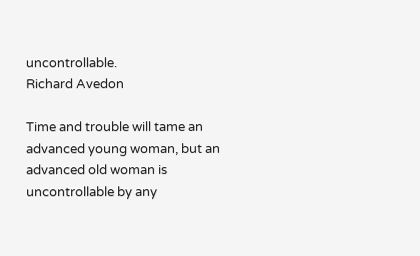uncontrollable.
Richard Avedon

Time and trouble will tame an advanced young woman, but an advanced old woman is uncontrollable by any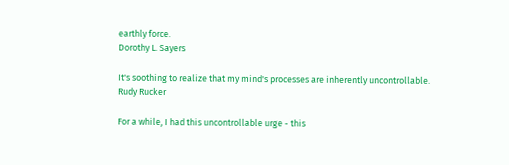earthly force.
Dorothy L. Sayers

It's soothing to realize that my mind's processes are inherently uncontrollable.
Rudy Rucker

For a while, I had this uncontrollable urge - this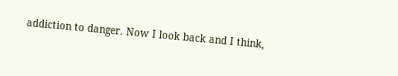addiction to danger. Now I look back and I think,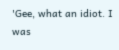'Gee, what an idiot. I was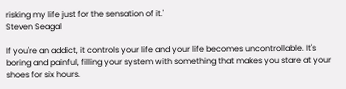risking my life just for the sensation of it.'
Steven Seagal

If you're an addict, it controls your life and your life becomes uncontrollable. It's boring and painful, filling your system with something that makes you stare at your shoes for six hours.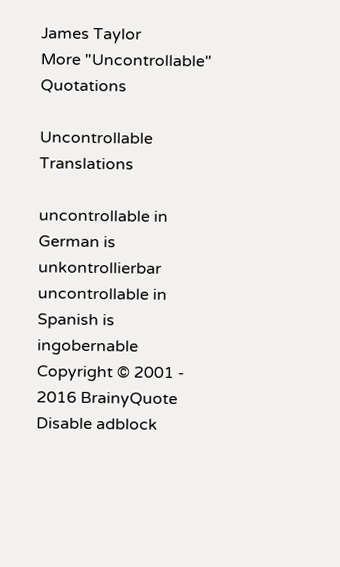James Taylor
More "Uncontrollable" Quotations

Uncontrollable Translations

uncontrollable in German is unkontrollierbar
uncontrollable in Spanish is ingobernable
Copyright © 2001 - 2016 BrainyQuote
Disable adblock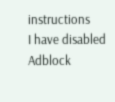instructions
I have disabled Adblock